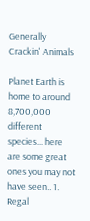Generally Crackin' Animals

Planet Earth is home to around 8,700,000 different species... here are some great ones you may not have seen.. 1. Regal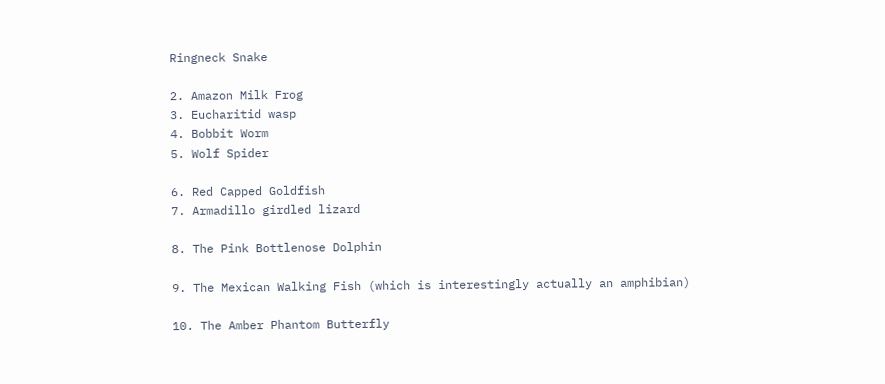Ringneck Snake

2. Amazon Milk Frog
3. Eucharitid wasp
4. Bobbit Worm
5. Wolf Spider

6. Red Capped Goldfish
7. Armadillo girdled lizard

8. The Pink Bottlenose Dolphin

9. The Mexican Walking Fish (which is interestingly actually an amphibian)

10. The Amber Phantom Butterfly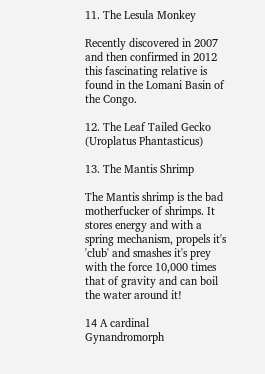11. The Lesula Monkey

Recently discovered in 2007 and then confirmed in 2012 this fascinating relative is found in the Lomani Basin of the Congo.

12. The Leaf Tailed Gecko (Uroplatus Phantasticus)

13. The Mantis Shrimp

The Mantis shrimp is the bad motherfucker of shrimps. It stores energy and with a spring mechanism, propels it's 'club' and smashes it's prey with the force 10,000 times that of gravity and can boil the water around it!

14 A cardinal Gynandromorph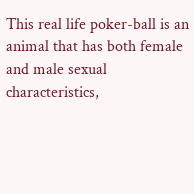This real life poker-ball is an animal that has both female and male sexual characteristics,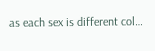as each sex is different col…